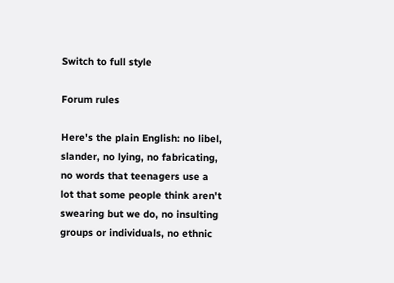Switch to full style

Forum rules

Here's the plain English: no libel, slander, no lying, no fabricating, no words that teenagers use a lot that some people think aren't swearing but we do, no insulting groups or individuals, no ethnic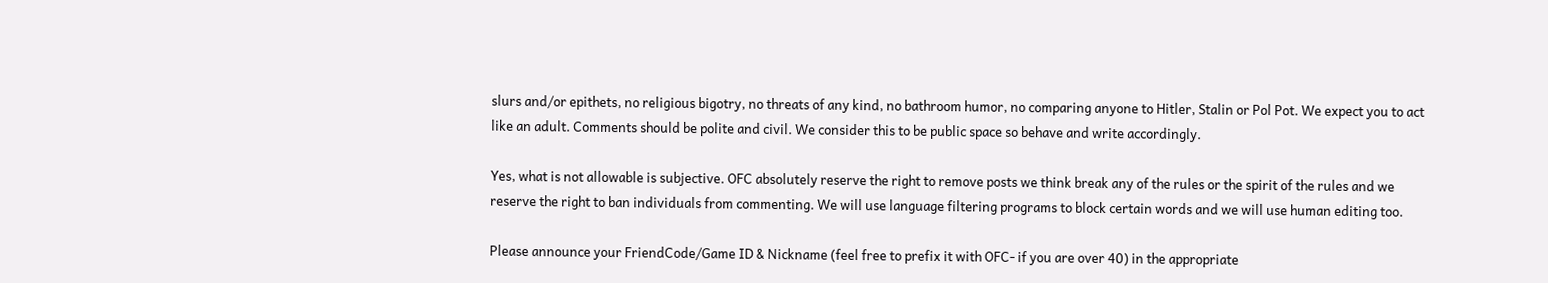slurs and/or epithets, no religious bigotry, no threats of any kind, no bathroom humor, no comparing anyone to Hitler, Stalin or Pol Pot. We expect you to act like an adult. Comments should be polite and civil. We consider this to be public space so behave and write accordingly.

Yes, what is not allowable is subjective. OFC absolutely reserve the right to remove posts we think break any of the rules or the spirit of the rules and we reserve the right to ban individuals from commenting. We will use language filtering programs to block certain words and we will use human editing too.

Please announce your FriendCode/Game ID & Nickname (feel free to prefix it with OFC- if you are over 40) in the appropriate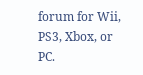forum for Wii, PS3, Xbox, or PC.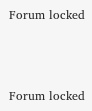Forum locked



Forum locked